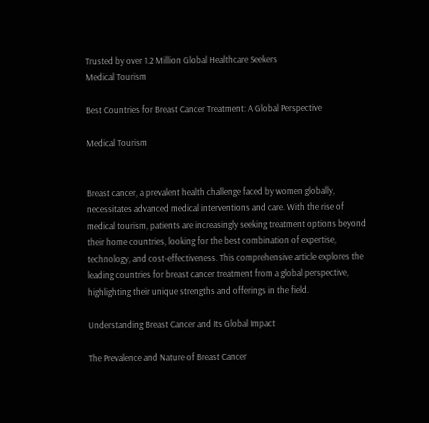Trusted by over 1.2 Million Global Healthcare Seekers
Medical Tourism

Best Countries for Breast Cancer Treatment: A Global Perspective

Medical Tourism


Breast cancer, a prevalent health challenge faced by women globally, necessitates advanced medical interventions and care. With the rise of medical tourism, patients are increasingly seeking treatment options beyond their home countries, looking for the best combination of expertise, technology, and cost-effectiveness. This comprehensive article explores the leading countries for breast cancer treatment from a global perspective, highlighting their unique strengths and offerings in the field.

Understanding Breast Cancer and Its Global Impact

The Prevalence and Nature of Breast Cancer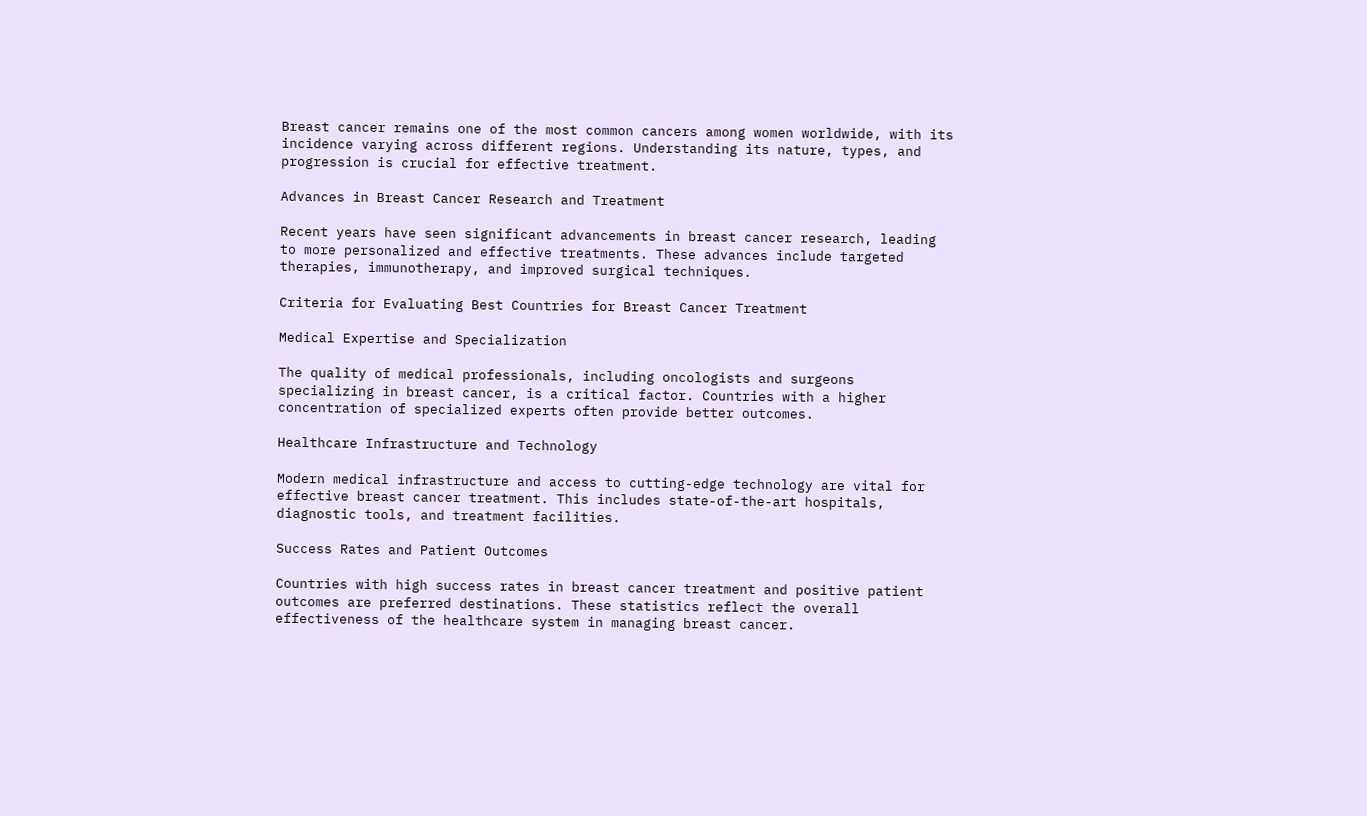Breast cancer remains one of the most common cancers among women worldwide, with its incidence varying across different regions. Understanding its nature, types, and progression is crucial for effective treatment.

Advances in Breast Cancer Research and Treatment

Recent years have seen significant advancements in breast cancer research, leading to more personalized and effective treatments. These advances include targeted therapies, immunotherapy, and improved surgical techniques.

Criteria for Evaluating Best Countries for Breast Cancer Treatment

Medical Expertise and Specialization

The quality of medical professionals, including oncologists and surgeons specializing in breast cancer, is a critical factor. Countries with a higher concentration of specialized experts often provide better outcomes.

Healthcare Infrastructure and Technology

Modern medical infrastructure and access to cutting-edge technology are vital for effective breast cancer treatment. This includes state-of-the-art hospitals, diagnostic tools, and treatment facilities.

Success Rates and Patient Outcomes

Countries with high success rates in breast cancer treatment and positive patient outcomes are preferred destinations. These statistics reflect the overall effectiveness of the healthcare system in managing breast cancer.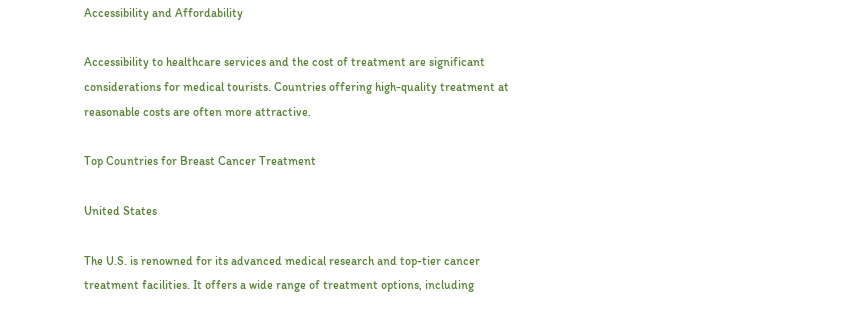Accessibility and Affordability

Accessibility to healthcare services and the cost of treatment are significant considerations for medical tourists. Countries offering high-quality treatment at reasonable costs are often more attractive.

Top Countries for Breast Cancer Treatment

United States

The U.S. is renowned for its advanced medical research and top-tier cancer treatment facilities. It offers a wide range of treatment options, including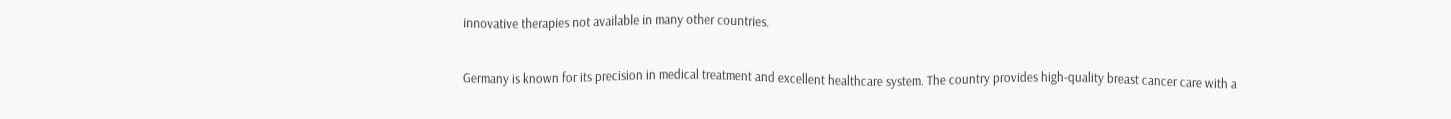innovative therapies not available in many other countries.


Germany is known for its precision in medical treatment and excellent healthcare system. The country provides high-quality breast cancer care with a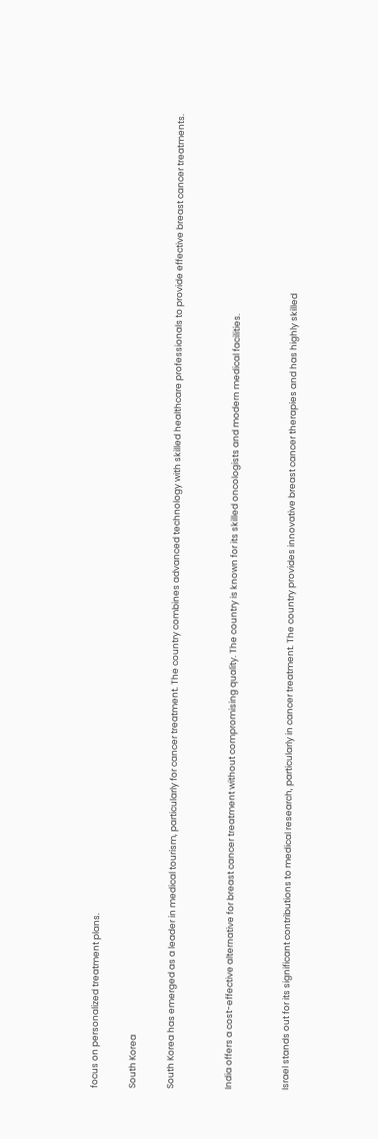focus on personalized treatment plans.

South Korea

South Korea has emerged as a leader in medical tourism, particularly for cancer treatment. The country combines advanced technology with skilled healthcare professionals to provide effective breast cancer treatments.


India offers a cost-effective alternative for breast cancer treatment without compromising quality. The country is known for its skilled oncologists and modern medical facilities.


Israel stands out for its significant contributions to medical research, particularly in cancer treatment. The country provides innovative breast cancer therapies and has highly skilled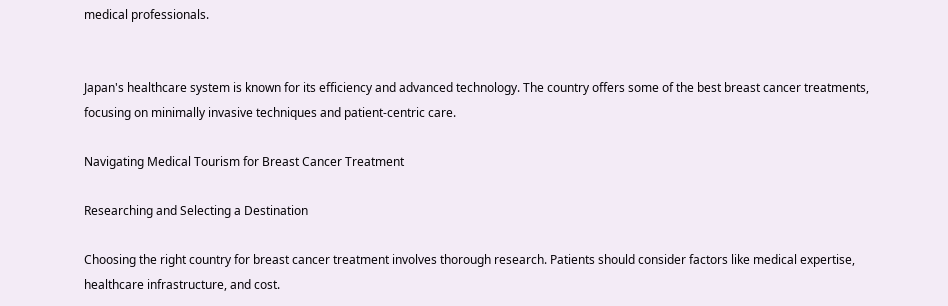medical professionals.


Japan's healthcare system is known for its efficiency and advanced technology. The country offers some of the best breast cancer treatments, focusing on minimally invasive techniques and patient-centric care.

Navigating Medical Tourism for Breast Cancer Treatment

Researching and Selecting a Destination

Choosing the right country for breast cancer treatment involves thorough research. Patients should consider factors like medical expertise, healthcare infrastructure, and cost.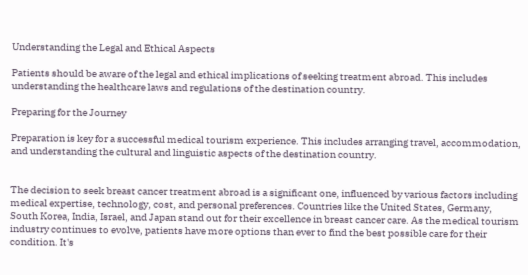Understanding the Legal and Ethical Aspects

Patients should be aware of the legal and ethical implications of seeking treatment abroad. This includes understanding the healthcare laws and regulations of the destination country.

Preparing for the Journey

Preparation is key for a successful medical tourism experience. This includes arranging travel, accommodation, and understanding the cultural and linguistic aspects of the destination country.


The decision to seek breast cancer treatment abroad is a significant one, influenced by various factors including medical expertise, technology, cost, and personal preferences. Countries like the United States, Germany, South Korea, India, Israel, and Japan stand out for their excellence in breast cancer care. As the medical tourism industry continues to evolve, patients have more options than ever to find the best possible care for their condition. It's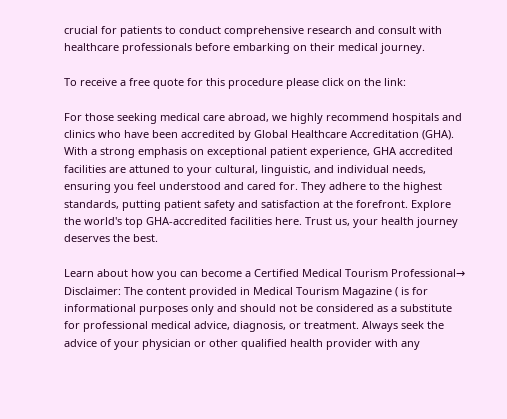crucial for patients to conduct comprehensive research and consult with healthcare professionals before embarking on their medical journey.

To receive a free quote for this procedure please click on the link:

For those seeking medical care abroad, we highly recommend hospitals and clinics who have been accredited by Global Healthcare Accreditation (GHA). With a strong emphasis on exceptional patient experience, GHA accredited facilities are attuned to your cultural, linguistic, and individual needs, ensuring you feel understood and cared for. They adhere to the highest standards, putting patient safety and satisfaction at the forefront. Explore the world's top GHA-accredited facilities here. Trust us, your health journey deserves the best.

Learn about how you can become a Certified Medical Tourism Professional→
Disclaimer: The content provided in Medical Tourism Magazine ( is for informational purposes only and should not be considered as a substitute for professional medical advice, diagnosis, or treatment. Always seek the advice of your physician or other qualified health provider with any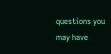questions you may have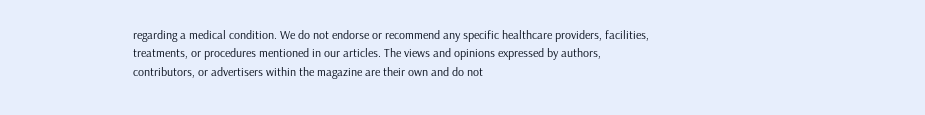regarding a medical condition. We do not endorse or recommend any specific healthcare providers, facilities, treatments, or procedures mentioned in our articles. The views and opinions expressed by authors, contributors, or advertisers within the magazine are their own and do not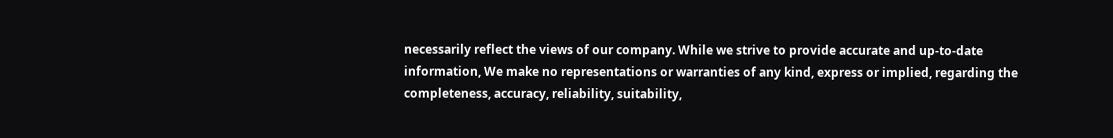necessarily reflect the views of our company. While we strive to provide accurate and up-to-date information, We make no representations or warranties of any kind, express or implied, regarding the completeness, accuracy, reliability, suitability,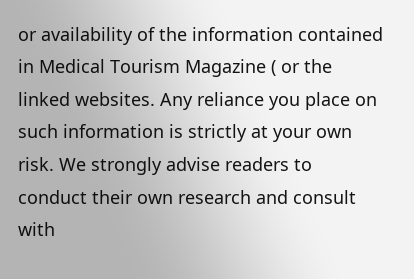or availability of the information contained in Medical Tourism Magazine ( or the linked websites. Any reliance you place on such information is strictly at your own risk. We strongly advise readers to conduct their own research and consult with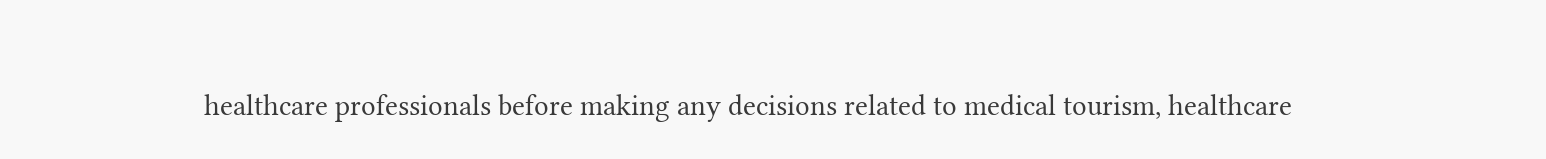healthcare professionals before making any decisions related to medical tourism, healthcare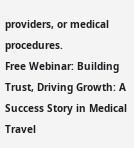providers, or medical procedures.
Free Webinar: Building Trust, Driving Growth: A Success Story in Medical Travel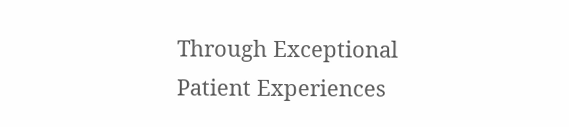Through Exceptional Patient Experiences